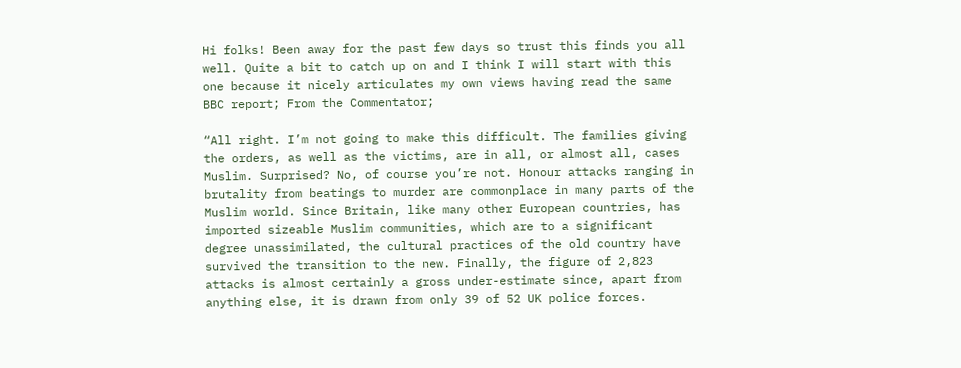Hi folks! Been away for the past few days so trust this finds you all well. Quite a bit to catch up on and I think I will start with this one because it nicely articulates my own views having read the same BBC report; From the Commentator;

“All right. I’m not going to make this difficult. The families giving the orders, as well as the victims, are in all, or almost all, cases Muslim. Surprised? No, of course you’re not. Honour attacks ranging in brutality from beatings to murder are commonplace in many parts of the Muslim world. Since Britain, like many other European countries, has imported sizeable Muslim communities, which are to a significant degree unassimilated, the cultural practices of the old country have survived the transition to the new. Finally, the figure of 2,823 attacks is almost certainly a gross under-estimate since, apart from anything else, it is drawn from only 39 of 52 UK police forces.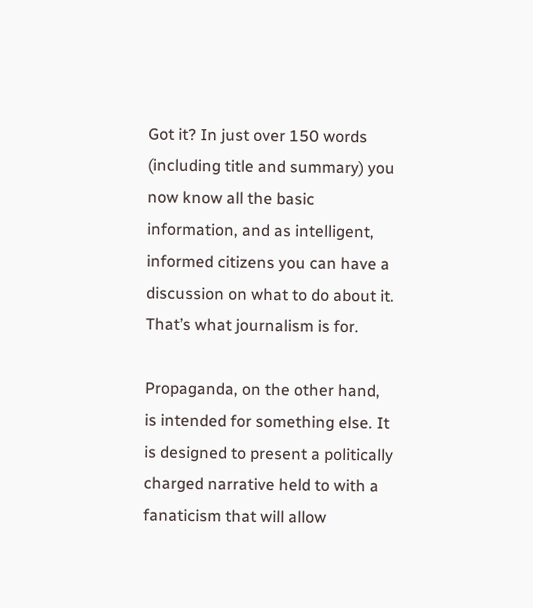Got it? In just over 150 words (including title and summary) you now know all the basic information, and as intelligent, informed citizens you can have a discussion on what to do about it. That’s what journalism is for.

Propaganda, on the other hand, is intended for something else. It is designed to present a politically charged narrative held to with a fanaticism that will allow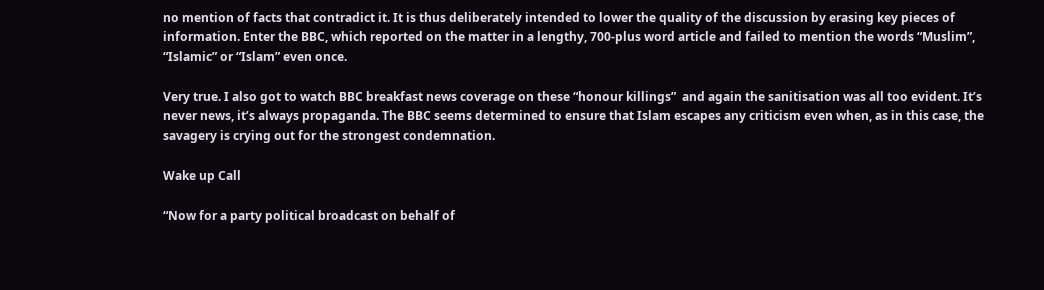no mention of facts that contradict it. It is thus deliberately intended to lower the quality of the discussion by erasing key pieces of information. Enter the BBC, which reported on the matter in a lengthy, 700-plus word article and failed to mention the words “Muslim”, “Islamic” or “Islam” even once.

Very true. I also got to watch BBC breakfast news coverage on these “honour killings”  and again the sanitisation was all too evident. It’s never news, it’s always propaganda. The BBC seems determined to ensure that Islam escapes any criticism even when, as in this case, the savagery is crying out for the strongest condemnation.

Wake up Call

“Now for a party political broadcast on behalf of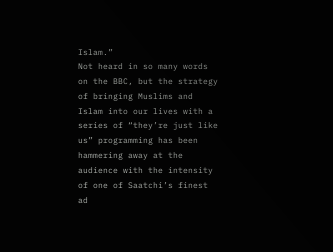Islam.”
Not heard in so many words on the BBC, but the strategy of bringing Muslims and Islam into our lives with a series of “they’re just like us” programming has been hammering away at the audience with the intensity of one of Saatchi’s finest ad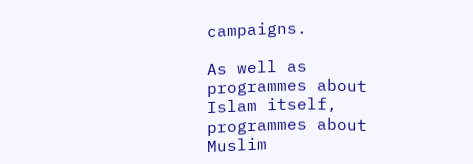campaigns.

As well as programmes about Islam itself, programmes about Muslim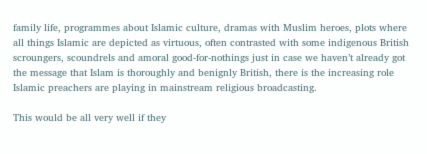family life, programmes about Islamic culture, dramas with Muslim heroes, plots where all things Islamic are depicted as virtuous, often contrasted with some indigenous British scroungers, scoundrels and amoral good-for-nothings just in case we haven’t already got the message that Islam is thoroughly and benignly British, there is the increasing role Islamic preachers are playing in mainstream religious broadcasting.

This would be all very well if they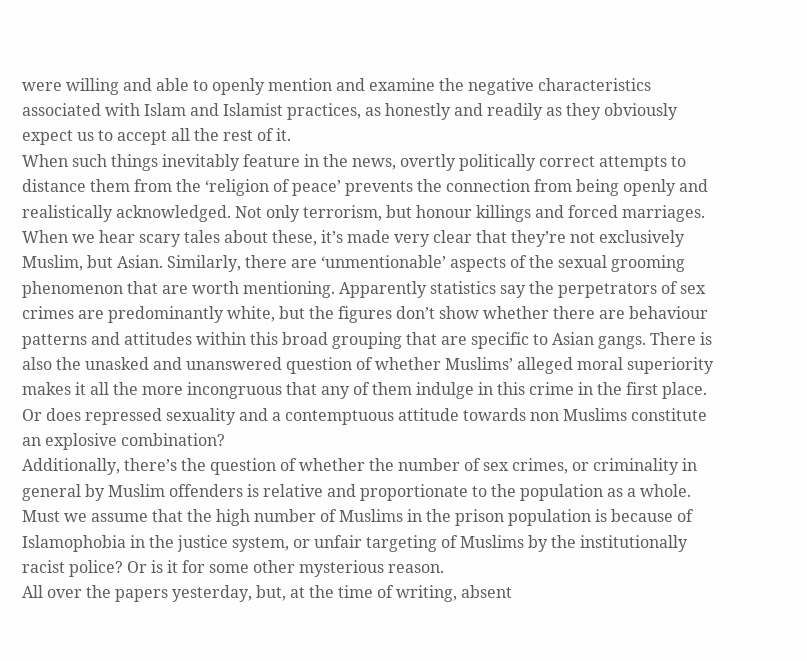were willing and able to openly mention and examine the negative characteristics associated with Islam and Islamist practices, as honestly and readily as they obviously expect us to accept all the rest of it.
When such things inevitably feature in the news, overtly politically correct attempts to distance them from the ‘religion of peace’ prevents the connection from being openly and realistically acknowledged. Not only terrorism, but honour killings and forced marriages. When we hear scary tales about these, it’s made very clear that they’re not exclusively Muslim, but Asian. Similarly, there are ‘unmentionable’ aspects of the sexual grooming phenomenon that are worth mentioning. Apparently statistics say the perpetrators of sex crimes are predominantly white, but the figures don’t show whether there are behaviour patterns and attitudes within this broad grouping that are specific to Asian gangs. There is also the unasked and unanswered question of whether Muslims’ alleged moral superiority makes it all the more incongruous that any of them indulge in this crime in the first place. Or does repressed sexuality and a contemptuous attitude towards non Muslims constitute an explosive combination?
Additionally, there’s the question of whether the number of sex crimes, or criminality in general by Muslim offenders is relative and proportionate to the population as a whole.
Must we assume that the high number of Muslims in the prison population is because of Islamophobia in the justice system, or unfair targeting of Muslims by the institutionally racist police? Or is it for some other mysterious reason.
All over the papers yesterday, but, at the time of writing, absent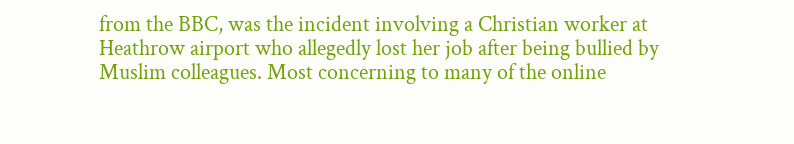from the BBC, was the incident involving a Christian worker at Heathrow airport who allegedly lost her job after being bullied by Muslim colleagues. Most concerning to many of the online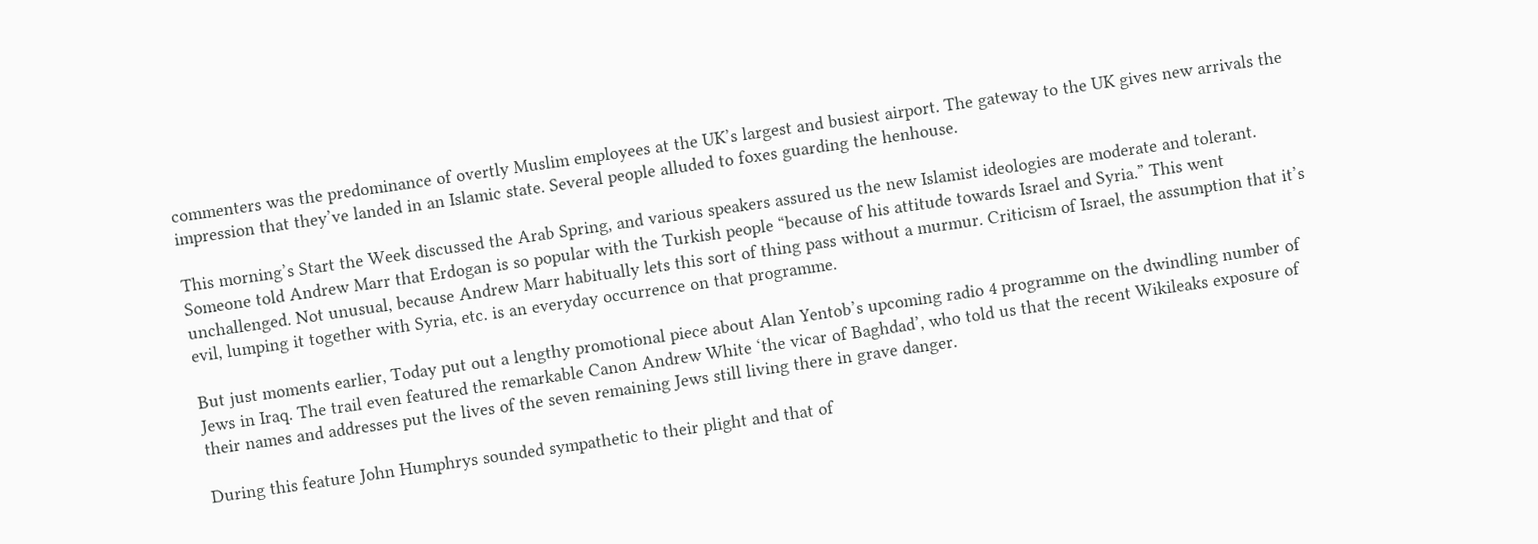commenters was the predominance of overtly Muslim employees at the UK’s largest and busiest airport. The gateway to the UK gives new arrivals the impression that they’ve landed in an Islamic state. Several people alluded to foxes guarding the henhouse.

This morning’s Start the Week discussed the Arab Spring, and various speakers assured us the new Islamist ideologies are moderate and tolerant. Someone told Andrew Marr that Erdogan is so popular with the Turkish people “because of his attitude towards Israel and Syria.” This went unchallenged. Not unusual, because Andrew Marr habitually lets this sort of thing pass without a murmur. Criticism of Israel, the assumption that it’s evil, lumping it together with Syria, etc. is an everyday occurrence on that programme.

But just moments earlier, Today put out a lengthy promotional piece about Alan Yentob’s upcoming radio 4 programme on the dwindling number of Jews in Iraq. The trail even featured the remarkable Canon Andrew White ‘the vicar of Baghdad’, who told us that the recent Wikileaks exposure of their names and addresses put the lives of the seven remaining Jews still living there in grave danger.

During this feature John Humphrys sounded sympathetic to their plight and that of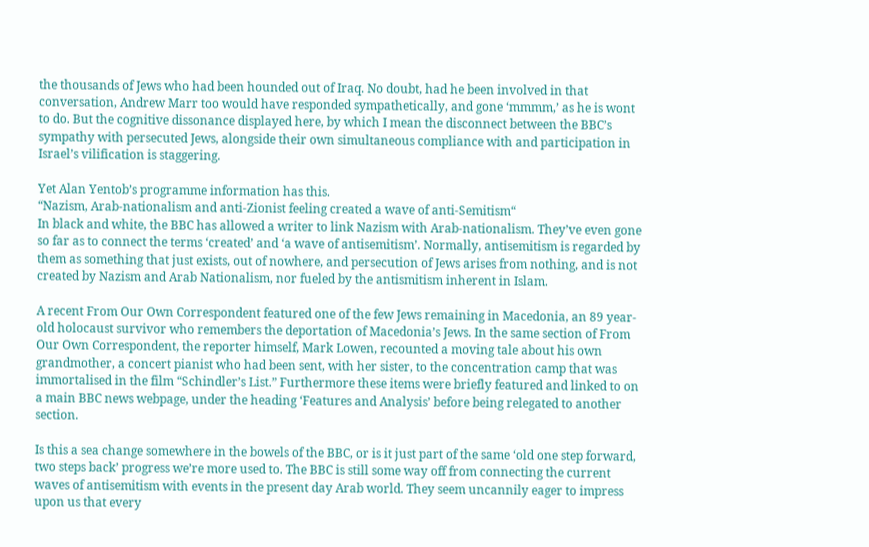the thousands of Jews who had been hounded out of Iraq. No doubt, had he been involved in that conversation, Andrew Marr too would have responded sympathetically, and gone ‘mmmm,’ as he is wont to do. But the cognitive dissonance displayed here, by which I mean the disconnect between the BBC’s sympathy with persecuted Jews, alongside their own simultaneous compliance with and participation in Israel’s vilification is staggering.

Yet Alan Yentob’s programme information has this.
“Nazism, Arab-nationalism and anti-Zionist feeling created a wave of anti-Semitism“
In black and white, the BBC has allowed a writer to link Nazism with Arab-nationalism. They’ve even gone so far as to connect the terms ‘created’ and ‘a wave of antisemitism’. Normally, antisemitism is regarded by them as something that just exists, out of nowhere, and persecution of Jews arises from nothing, and is not created by Nazism and Arab Nationalism, nor fueled by the antismitism inherent in Islam.

A recent From Our Own Correspondent featured one of the few Jews remaining in Macedonia, an 89 year-old holocaust survivor who remembers the deportation of Macedonia’s Jews. In the same section of From Our Own Correspondent, the reporter himself, Mark Lowen, recounted a moving tale about his own grandmother, a concert pianist who had been sent, with her sister, to the concentration camp that was immortalised in the film “Schindler’s List.” Furthermore these items were briefly featured and linked to on a main BBC news webpage, under the heading ‘Features and Analysis’ before being relegated to another section.

Is this a sea change somewhere in the bowels of the BBC, or is it just part of the same ‘old one step forward, two steps back’ progress we’re more used to. The BBC is still some way off from connecting the current waves of antisemitism with events in the present day Arab world. They seem uncannily eager to impress upon us that every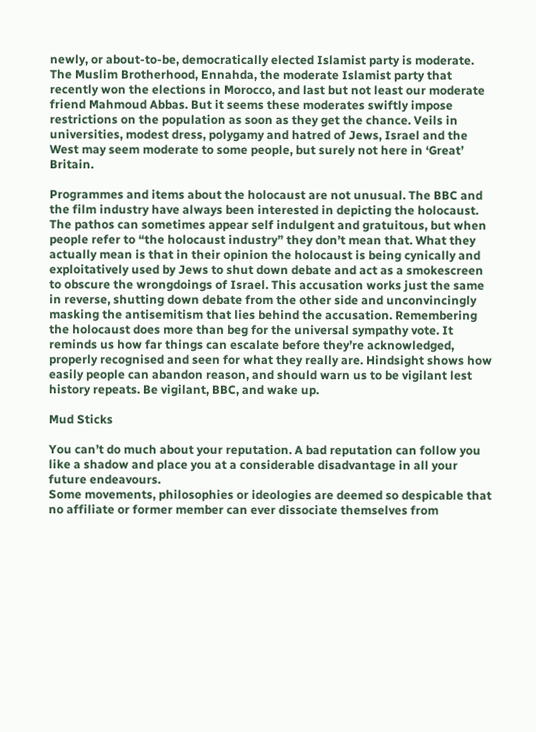newly, or about-to-be, democratically elected Islamist party is moderate. The Muslim Brotherhood, Ennahda, the moderate Islamist party that recently won the elections in Morocco, and last but not least our moderate friend Mahmoud Abbas. But it seems these moderates swiftly impose restrictions on the population as soon as they get the chance. Veils in universities, modest dress, polygamy and hatred of Jews, Israel and the West may seem moderate to some people, but surely not here in ‘Great’ Britain.

Programmes and items about the holocaust are not unusual. The BBC and the film industry have always been interested in depicting the holocaust. The pathos can sometimes appear self indulgent and gratuitous, but when people refer to “the holocaust industry” they don’t mean that. What they actually mean is that in their opinion the holocaust is being cynically and exploitatively used by Jews to shut down debate and act as a smokescreen to obscure the wrongdoings of Israel. This accusation works just the same in reverse, shutting down debate from the other side and unconvincingly masking the antisemitism that lies behind the accusation. Remembering the holocaust does more than beg for the universal sympathy vote. It reminds us how far things can escalate before they’re acknowledged, properly recognised and seen for what they really are. Hindsight shows how easily people can abandon reason, and should warn us to be vigilant lest history repeats. Be vigilant, BBC, and wake up.

Mud Sticks

You can’t do much about your reputation. A bad reputation can follow you like a shadow and place you at a considerable disadvantage in all your future endeavours.
Some movements, philosophies or ideologies are deemed so despicable that no affiliate or former member can ever dissociate themselves from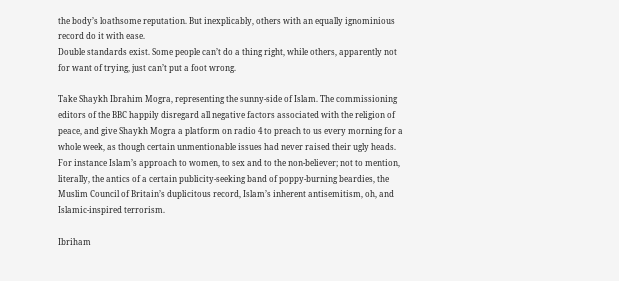the body’s loathsome reputation. But inexplicably, others with an equally ignominious record do it with ease.
Double standards exist. Some people can’t do a thing right, while others, apparently not for want of trying, just can’t put a foot wrong.

Take Shaykh Ibrahim Mogra, representing the sunny-side of Islam. The commissioning editors of the BBC happily disregard all negative factors associated with the religion of peace, and give Shaykh Mogra a platform on radio 4 to preach to us every morning for a whole week, as though certain unmentionable issues had never raised their ugly heads. For instance Islam’s approach to women, to sex and to the non-believer; not to mention, literally, the antics of a certain publicity-seeking band of poppy-burning beardies, the Muslim Council of Britain’s duplicitous record, Islam’s inherent antisemitism, oh, and Islamic-inspired terrorism.

Ibriham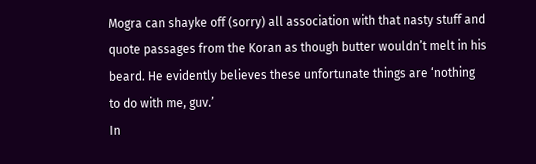Mogra can shayke off (sorry) all association with that nasty stuff and quote passages from the Koran as though butter wouldn’t melt in his beard. He evidently believes these unfortunate things are ‘nothing to do with me, guv.’
In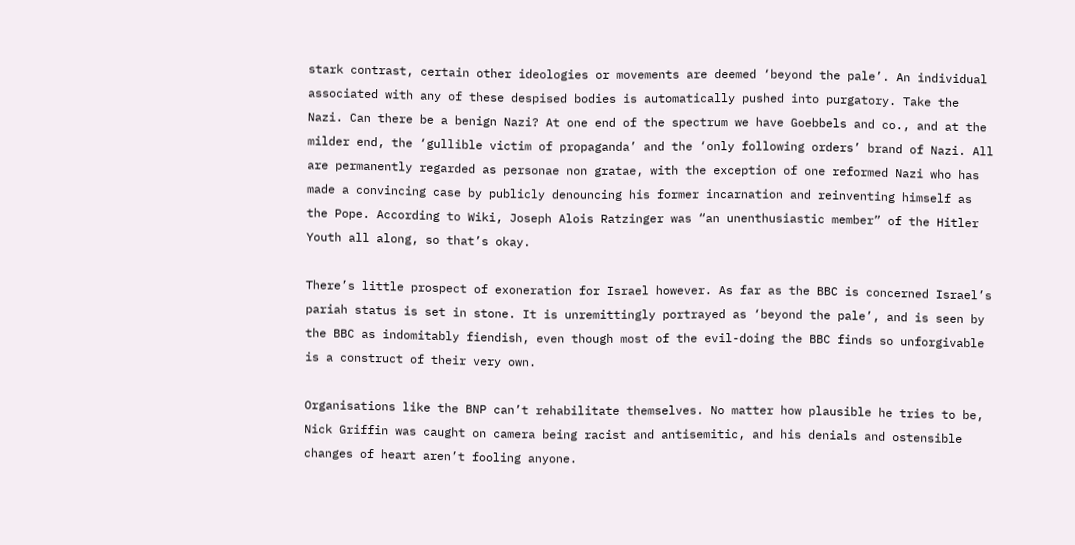stark contrast, certain other ideologies or movements are deemed ‘beyond the pale’. An individual associated with any of these despised bodies is automatically pushed into purgatory. Take the Nazi. Can there be a benign Nazi? At one end of the spectrum we have Goebbels and co., and at the milder end, the ‘gullible victim of propaganda’ and the ‘only following orders’ brand of Nazi. All are permanently regarded as personae non gratae, with the exception of one reformed Nazi who has made a convincing case by publicly denouncing his former incarnation and reinventing himself as the Pope. According to Wiki, Joseph Alois Ratzinger was “an unenthusiastic member” of the Hitler Youth all along, so that’s okay.

There’s little prospect of exoneration for Israel however. As far as the BBC is concerned Israel’s pariah status is set in stone. It is unremittingly portrayed as ‘beyond the pale’, and is seen by the BBC as indomitably fiendish, even though most of the evil-doing the BBC finds so unforgivable is a construct of their very own.

Organisations like the BNP can’t rehabilitate themselves. No matter how plausible he tries to be, Nick Griffin was caught on camera being racist and antisemitic, and his denials and ostensible changes of heart aren’t fooling anyone.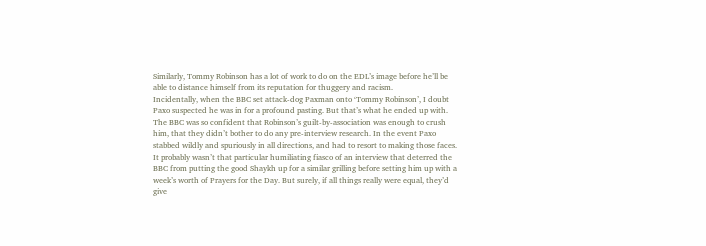Similarly, Tommy Robinson has a lot of work to do on the EDL’s image before he’ll be able to distance himself from its reputation for thuggery and racism.
Incidentally, when the BBC set attack-dog Paxman onto ‘Tommy Robinson’, I doubt Paxo suspected he was in for a profound pasting. But that’s what he ended up with. The BBC was so confident that Robinson’s guilt-by-association was enough to crush him, that they didn’t bother to do any pre-interview research. In the event Paxo stabbed wildly and spuriously in all directions, and had to resort to making those faces. It probably wasn’t that particular humiliating fiasco of an interview that deterred the BBC from putting the good Shaykh up for a similar grilling before setting him up with a week’s worth of Prayers for the Day. But surely, if all things really were equal, they’d give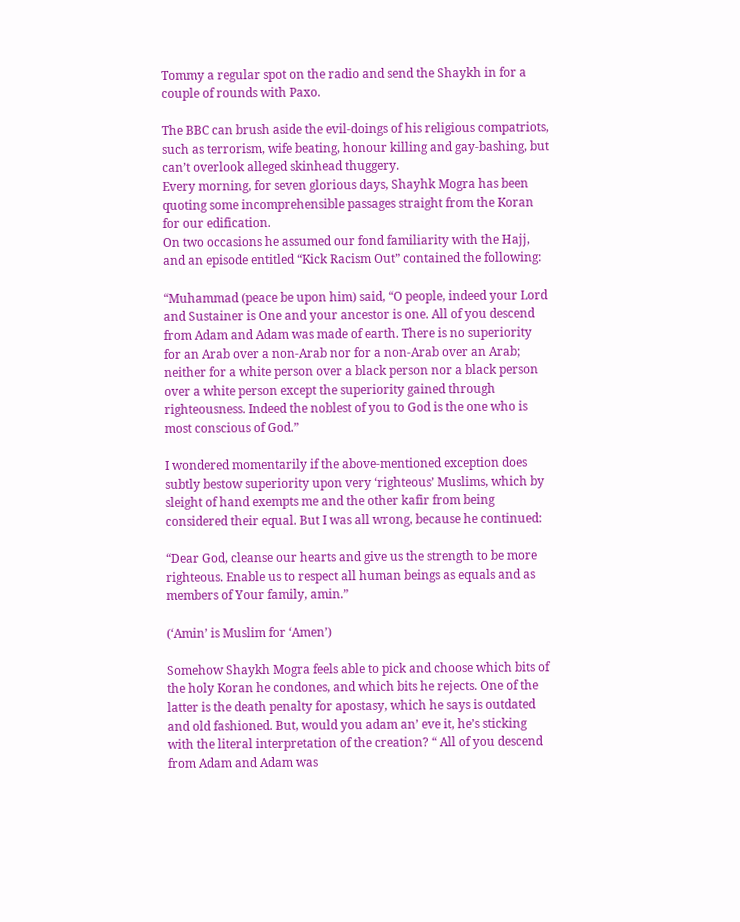Tommy a regular spot on the radio and send the Shaykh in for a couple of rounds with Paxo.

The BBC can brush aside the evil-doings of his religious compatriots, such as terrorism, wife beating, honour killing and gay-bashing, but can’t overlook alleged skinhead thuggery.
Every morning, for seven glorious days, Shayhk Mogra has been quoting some incomprehensible passages straight from the Koran for our edification.
On two occasions he assumed our fond familiarity with the Hajj, and an episode entitled “Kick Racism Out” contained the following:

“Muhammad (peace be upon him) said, “O people, indeed your Lord and Sustainer is One and your ancestor is one. All of you descend from Adam and Adam was made of earth. There is no superiority for an Arab over a non-Arab nor for a non-Arab over an Arab; neither for a white person over a black person nor a black person over a white person except the superiority gained through righteousness. Indeed the noblest of you to God is the one who is most conscious of God.”

I wondered momentarily if the above-mentioned exception does subtly bestow superiority upon very ‘righteous’ Muslims, which by sleight of hand exempts me and the other kafir from being considered their equal. But I was all wrong, because he continued:

“Dear God, cleanse our hearts and give us the strength to be more righteous. Enable us to respect all human beings as equals and as members of Your family, amin.”

(‘Amin’ is Muslim for ‘Amen’)

Somehow Shaykh Mogra feels able to pick and choose which bits of the holy Koran he condones, and which bits he rejects. One of the latter is the death penalty for apostasy, which he says is outdated and old fashioned. But, would you adam an’ eve it, he’s sticking with the literal interpretation of the creation? “ All of you descend from Adam and Adam was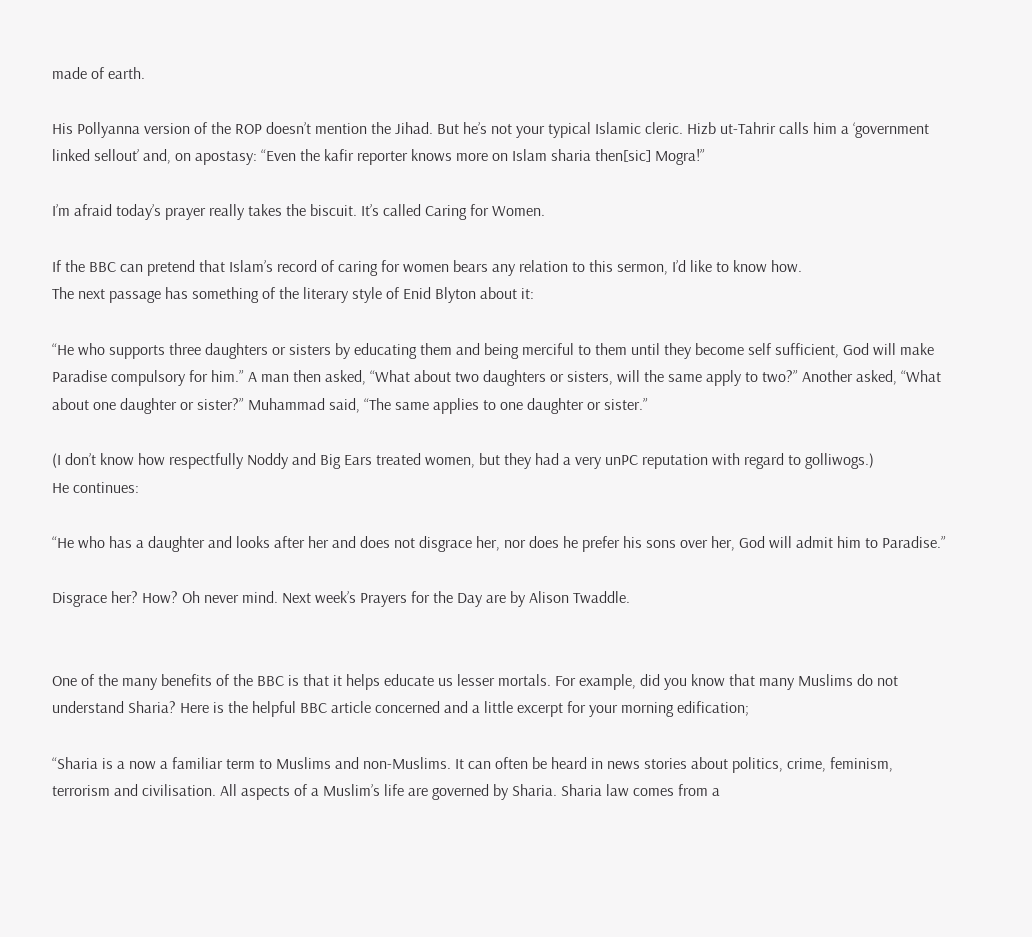made of earth.

His Pollyanna version of the ROP doesn’t mention the Jihad. But he’s not your typical Islamic cleric. Hizb ut-Tahrir calls him a ‘government linked sellout’ and, on apostasy: “Even the kafir reporter knows more on Islam sharia then[sic] Mogra!”

I’m afraid today’s prayer really takes the biscuit. It’s called Caring for Women.

If the BBC can pretend that Islam’s record of caring for women bears any relation to this sermon, I’d like to know how.
The next passage has something of the literary style of Enid Blyton about it:

“He who supports three daughters or sisters by educating them and being merciful to them until they become self sufficient, God will make Paradise compulsory for him.” A man then asked, “What about two daughters or sisters, will the same apply to two?” Another asked, “What about one daughter or sister?” Muhammad said, “The same applies to one daughter or sister.”

(I don’t know how respectfully Noddy and Big Ears treated women, but they had a very unPC reputation with regard to golliwogs.)
He continues:

“He who has a daughter and looks after her and does not disgrace her, nor does he prefer his sons over her, God will admit him to Paradise.”

Disgrace her? How? Oh never mind. Next week’s Prayers for the Day are by Alison Twaddle.


One of the many benefits of the BBC is that it helps educate us lesser mortals. For example, did you know that many Muslims do not understand Sharia? Here is the helpful BBC article concerned and a little excerpt for your morning edification;

“Sharia is a now a familiar term to Muslims and non-Muslims. It can often be heard in news stories about politics, crime, feminism, terrorism and civilisation. All aspects of a Muslim’s life are governed by Sharia. Sharia law comes from a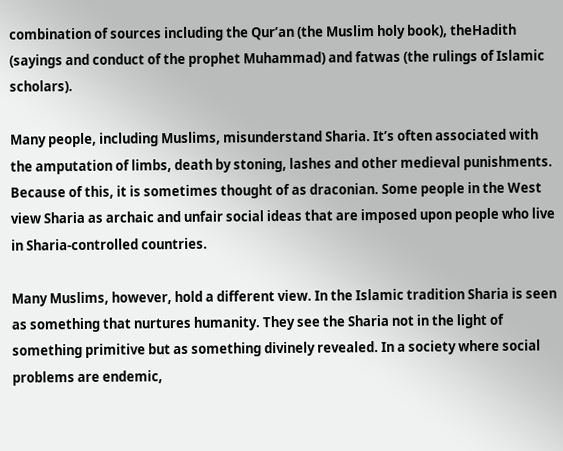combination of sources including the Qur’an (the Muslim holy book), theHadith (sayings and conduct of the prophet Muhammad) and fatwas (the rulings of Islamic scholars).

Many people, including Muslims, misunderstand Sharia. It’s often associated with the amputation of limbs, death by stoning, lashes and other medieval punishments. Because of this, it is sometimes thought of as draconian. Some people in the West view Sharia as archaic and unfair social ideas that are imposed upon people who live in Sharia-controlled countries.

Many Muslims, however, hold a different view. In the Islamic tradition Sharia is seen as something that nurtures humanity. They see the Sharia not in the light of something primitive but as something divinely revealed. In a society where social problems are endemic,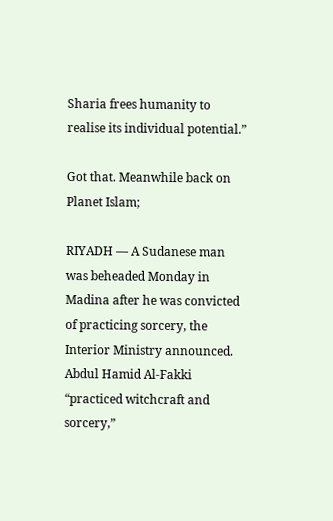Sharia frees humanity to realise its individual potential.”

Got that. Meanwhile back on Planet Islam;

RIYADH — A Sudanese man was beheaded Monday in Madina after he was convicted of practicing sorcery, the Interior Ministry announced. Abdul Hamid Al-Fakki “practiced witchcraft and sorcery,”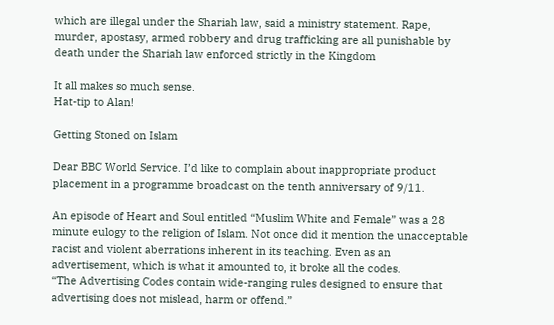which are illegal under the Shariah law, said a ministry statement. Rape, murder, apostasy, armed robbery and drug trafficking are all punishable by death under the Shariah law enforced strictly in the Kingdom

It all makes so much sense.
Hat-tip to Alan!

Getting Stoned on Islam

Dear BBC World Service. I’d like to complain about inappropriate product placement in a programme broadcast on the tenth anniversary of 9/11.

An episode of Heart and Soul entitled “Muslim White and Female” was a 28 minute eulogy to the religion of Islam. Not once did it mention the unacceptable racist and violent aberrations inherent in its teaching. Even as an advertisement, which is what it amounted to, it broke all the codes.
“The Advertising Codes contain wide-ranging rules designed to ensure that advertising does not mislead, harm or offend.”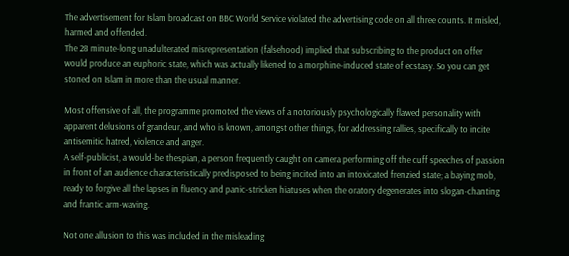The advertisement for Islam broadcast on BBC World Service violated the advertising code on all three counts. It misled, harmed and offended.
The 28 minute-long unadulterated misrepresentation (falsehood) implied that subscribing to the product on offer would produce an euphoric state, which was actually likened to a morphine-induced state of ecstasy. So you can get stoned on Islam in more than the usual manner.

Most offensive of all, the programme promoted the views of a notoriously psychologically flawed personality with apparent delusions of grandeur, and who is known, amongst other things, for addressing rallies, specifically to incite antisemitic hatred, violence and anger.
A self-publicist, a would-be thespian, a person frequently caught on camera performing off the cuff speeches of passion in front of an audience characteristically predisposed to being incited into an intoxicated frenzied state; a baying mob, ready to forgive all the lapses in fluency and panic-stricken hiatuses when the oratory degenerates into slogan-chanting and frantic arm-waving.

Not one allusion to this was included in the misleading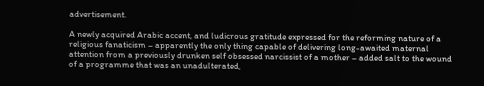advertisement.

A newly acquired Arabic accent, and ludicrous gratitude expressed for the reforming nature of a religious fanaticism – apparently the only thing capable of delivering long-awaited maternal attention from a previously drunken self obsessed narcissist of a mother – added salt to the wound of a programme that was an unadulterated,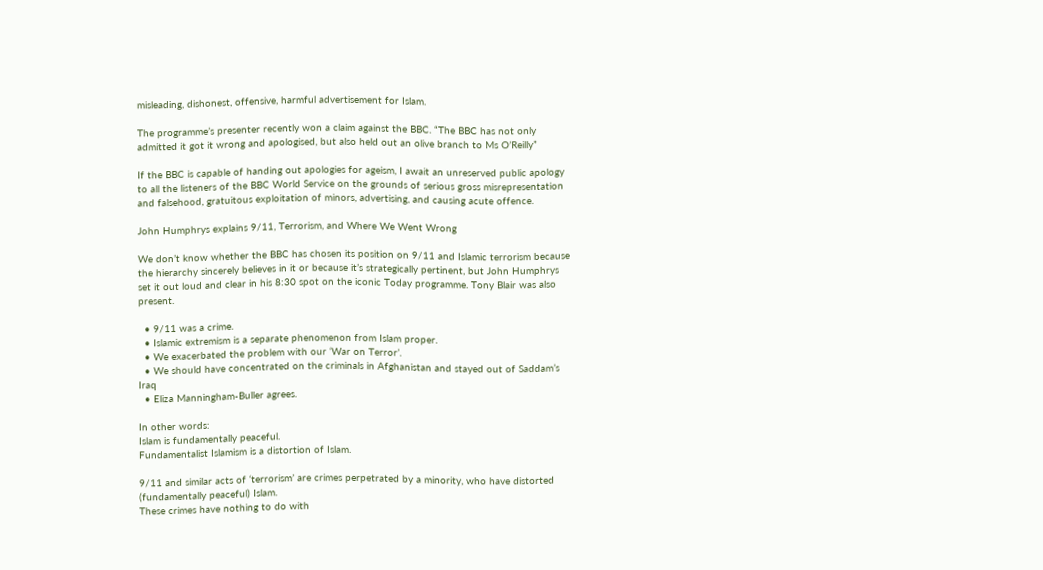misleading, dishonest, offensive, harmful advertisement for Islam.

The programme’s presenter recently won a claim against the BBC. “The BBC has not only admitted it got it wrong and apologised, but also held out an olive branch to Ms O’Reilly”

If the BBC is capable of handing out apologies for ageism, I await an unreserved public apology to all the listeners of the BBC World Service on the grounds of serious gross misrepresentation and falsehood, gratuitous exploitation of minors, advertising, and causing acute offence.

John Humphrys explains 9/11, Terrorism, and Where We Went Wrong

We don’t know whether the BBC has chosen its position on 9/11 and Islamic terrorism because the hierarchy sincerely believes in it or because it’s strategically pertinent, but John Humphrys set it out loud and clear in his 8:30 spot on the iconic Today programme. Tony Blair was also present.

  • 9/11 was a crime.
  • Islamic extremism is a separate phenomenon from Islam proper.
  • We exacerbated the problem with our ‘War on Terror’.
  • We should have concentrated on the criminals in Afghanistan and stayed out of Saddam’s Iraq
  • Eliza Manningham-Buller agrees.

In other words:
Islam is fundamentally peaceful.
Fundamentalist Islamism is a distortion of Islam.

9/11 and similar acts of ‘terrorism’ are crimes perpetrated by a minority, who have distorted (fundamentally peaceful) Islam.
These crimes have nothing to do with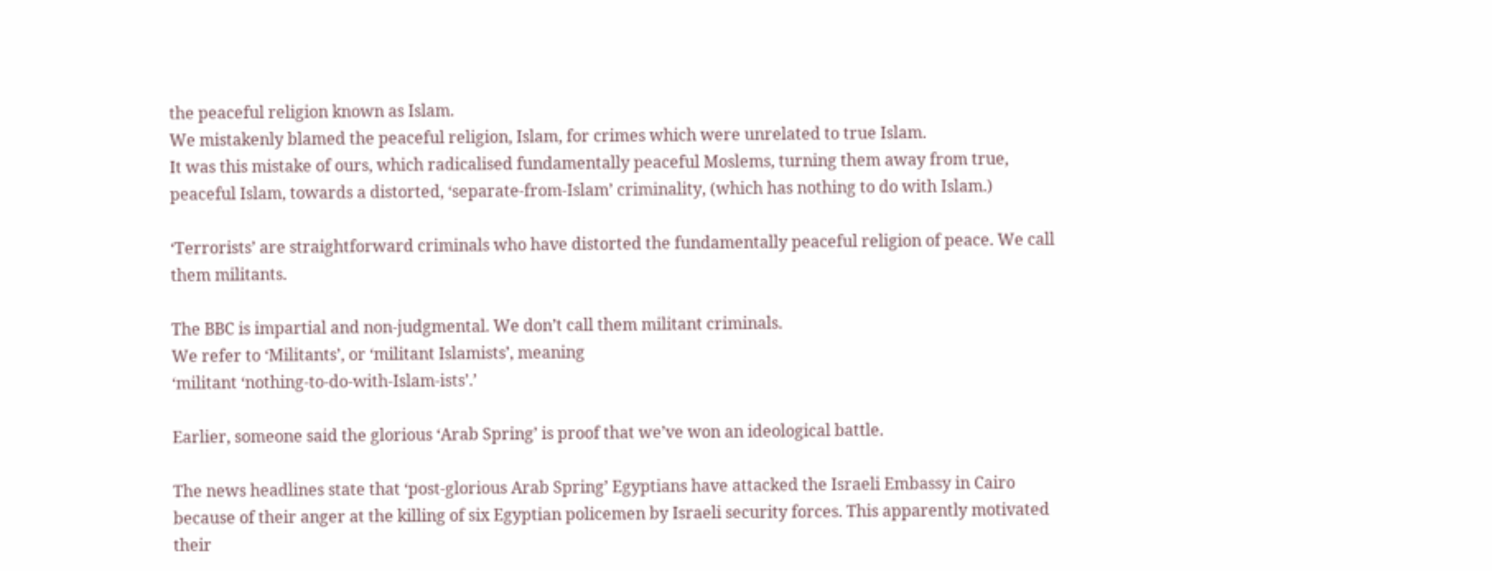the peaceful religion known as Islam.
We mistakenly blamed the peaceful religion, Islam, for crimes which were unrelated to true Islam.
It was this mistake of ours, which radicalised fundamentally peaceful Moslems, turning them away from true, peaceful Islam, towards a distorted, ‘separate-from-Islam’ criminality, (which has nothing to do with Islam.)

‘Terrorists’ are straightforward criminals who have distorted the fundamentally peaceful religion of peace. We call them militants.

The BBC is impartial and non-judgmental. We don’t call them militant criminals.
We refer to ‘Militants’, or ‘militant Islamists’, meaning
‘militant ‘nothing-to-do-with-Islam-ists’.’

Earlier, someone said the glorious ‘Arab Spring’ is proof that we’ve won an ideological battle.

The news headlines state that ‘post-glorious Arab Spring’ Egyptians have attacked the Israeli Embassy in Cairo because of their anger at the killing of six Egyptian policemen by Israeli security forces. This apparently motivated their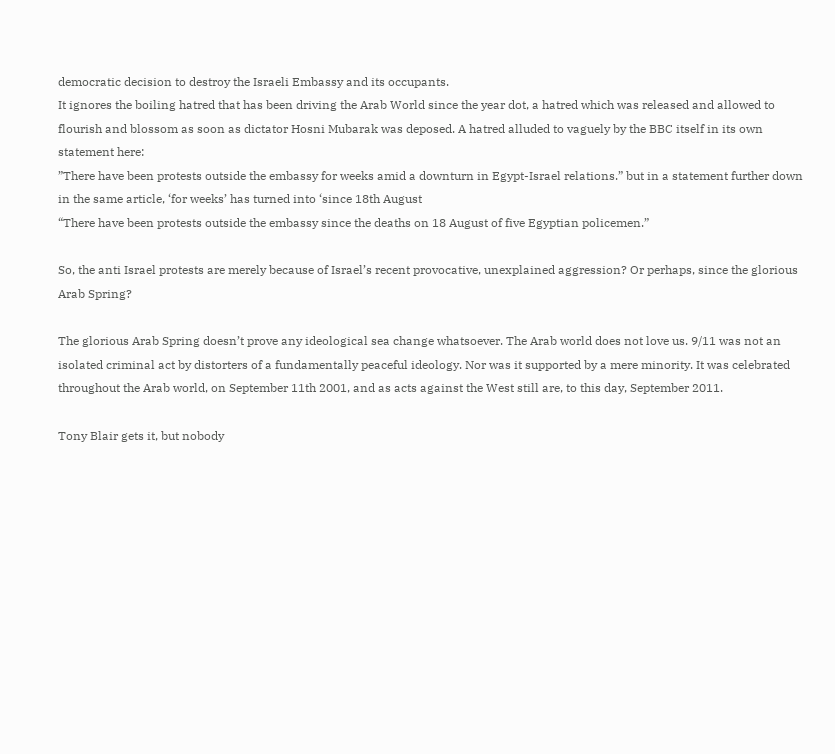democratic decision to destroy the Israeli Embassy and its occupants.
It ignores the boiling hatred that has been driving the Arab World since the year dot, a hatred which was released and allowed to flourish and blossom as soon as dictator Hosni Mubarak was deposed. A hatred alluded to vaguely by the BBC itself in its own statement here:
”There have been protests outside the embassy for weeks amid a downturn in Egypt-Israel relations.” but in a statement further down in the same article, ‘for weeks’ has turned into ‘since 18th August
“There have been protests outside the embassy since the deaths on 18 August of five Egyptian policemen.”

So, the anti Israel protests are merely because of Israel’s recent provocative, unexplained aggression? Or perhaps, since the glorious Arab Spring?

The glorious Arab Spring doesn’t prove any ideological sea change whatsoever. The Arab world does not love us. 9/11 was not an isolated criminal act by distorters of a fundamentally peaceful ideology. Nor was it supported by a mere minority. It was celebrated throughout the Arab world, on September 11th 2001, and as acts against the West still are, to this day, September 2011.

Tony Blair gets it, but nobody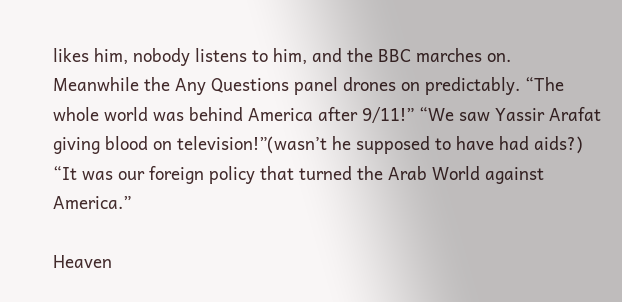likes him, nobody listens to him, and the BBC marches on.
Meanwhile the Any Questions panel drones on predictably. “The whole world was behind America after 9/11!” “We saw Yassir Arafat giving blood on television!”(wasn’t he supposed to have had aids?) “It was our foreign policy that turned the Arab World against America.”

Heaven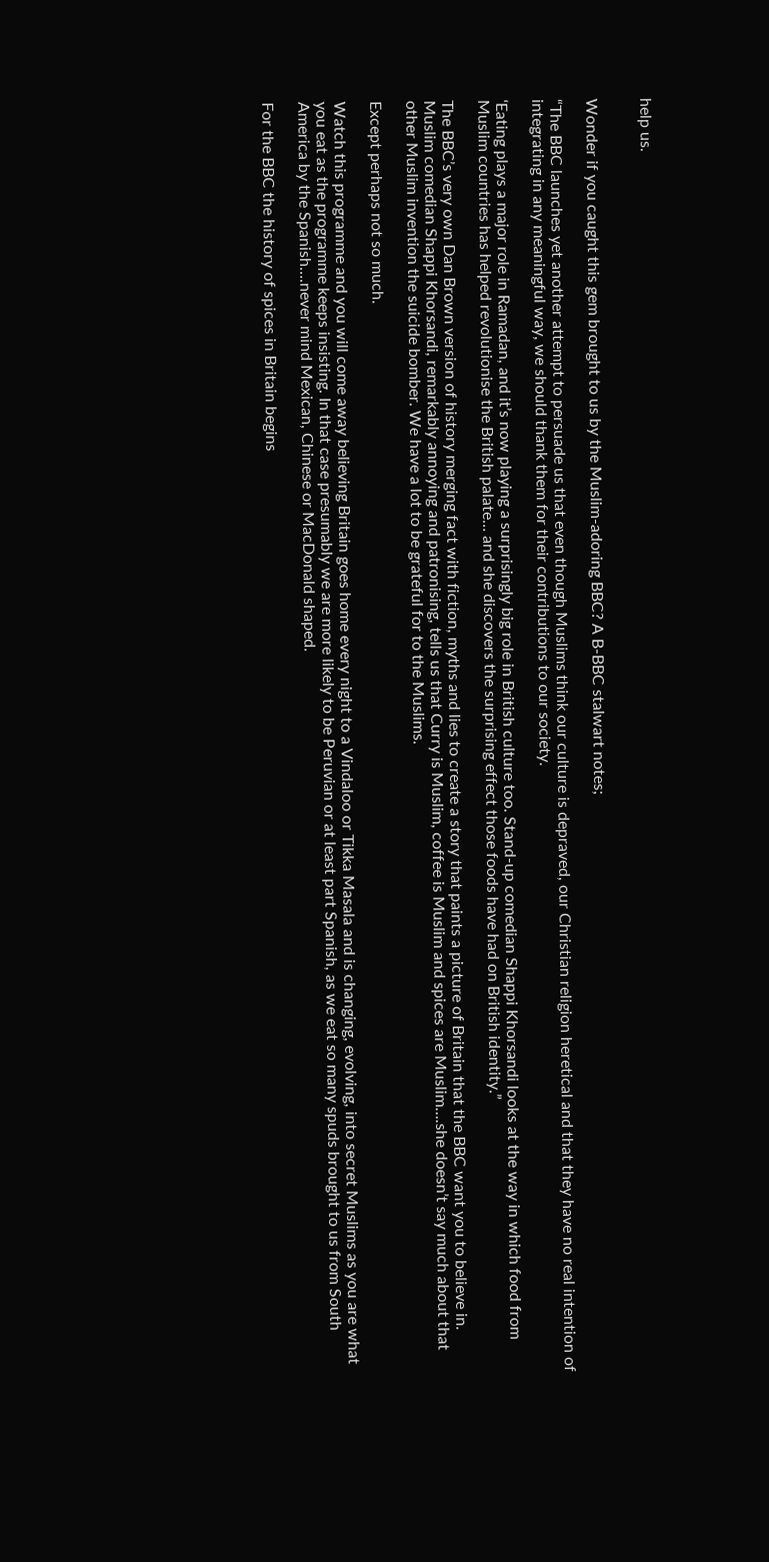help us.


Wonder if you caught this gem brought to us by the Muslim-adoring BBC? A B-BBC stalwart notes;

“The BBC launches yet another attempt to persuade us that even though Muslims think our culture is depraved, our Christian religion heretical and that they have no real intention of integrating in any meaningful way, we should thank them for their contributions to our society.

‘Eating plays a major role in Ramadan, and it’s now playing a surprisingly big role in British culture too. Stand-up comedian Shappi Khorsandi looks at the way in which food from Muslim countries has helped revolutionise the British palate… and she discovers the surprising effect those foods have had on British identity.”

The BBC’s very own Dan Brown version of history merging fact with fiction, myths and lies to create a story that paints a picture of Britain that the BBC want you to believe in. Muslim comedian Shappi Khorsandi, remarkably annoying and patronising, tells us that Curry is Muslim, coffee is Muslim and spices are Muslim….she doesn’t say much about that other Muslim invention the suicide bomber. We have a lot to be grateful for to the Muslims.

Except perhaps not so much.

Watch this programme and you will come away believing Britain goes home every night to a Vindaloo or Tikka Masala and is changing, evolving, into secret Muslims as you are what you eat as the programme keeps insisting. In that case presumably we are more likely to be Peruvian or at least part Spanish, as we eat so many spuds brought to us from South America by the Spanish….never mind Mexican, Chinese or MacDonald shaped.

For the BBC the history of spices in Britain begins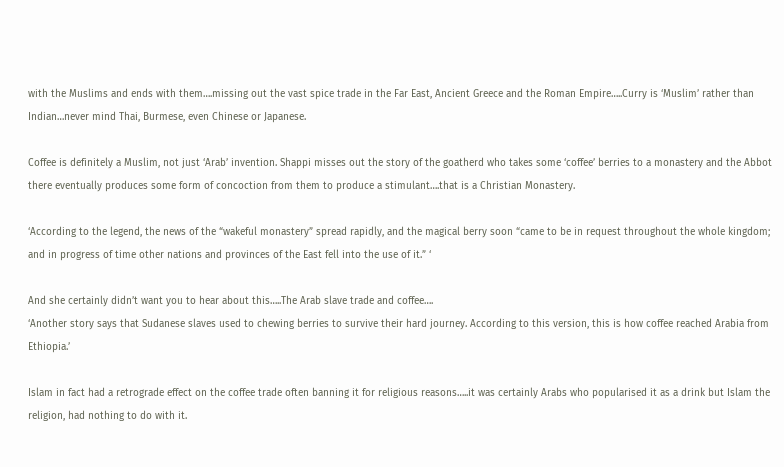with the Muslims and ends with them….missing out the vast spice trade in the Far East, Ancient Greece and the Roman Empire…..Curry is ‘Muslim’ rather than Indian…never mind Thai, Burmese, even Chinese or Japanese.

Coffee is definitely a Muslim, not just ‘Arab’ invention. Shappi misses out the story of the goatherd who takes some ‘coffee’ berries to a monastery and the Abbot there eventually produces some form of concoction from them to produce a stimulant….that is a Christian Monastery.

‘According to the legend, the news of the “wakeful monastery” spread rapidly, and the magical berry soon “came to be in request throughout the whole kingdom; and in progress of time other nations and provinces of the East fell into the use of it.” ‘

And she certainly didn’t want you to hear about this…..The Arab slave trade and coffee….
‘Another story says that Sudanese slaves used to chewing berries to survive their hard journey. According to this version, this is how coffee reached Arabia from Ethiopia.’

Islam in fact had a retrograde effect on the coffee trade often banning it for religious reasons…..it was certainly Arabs who popularised it as a drink but Islam the religion, had nothing to do with it.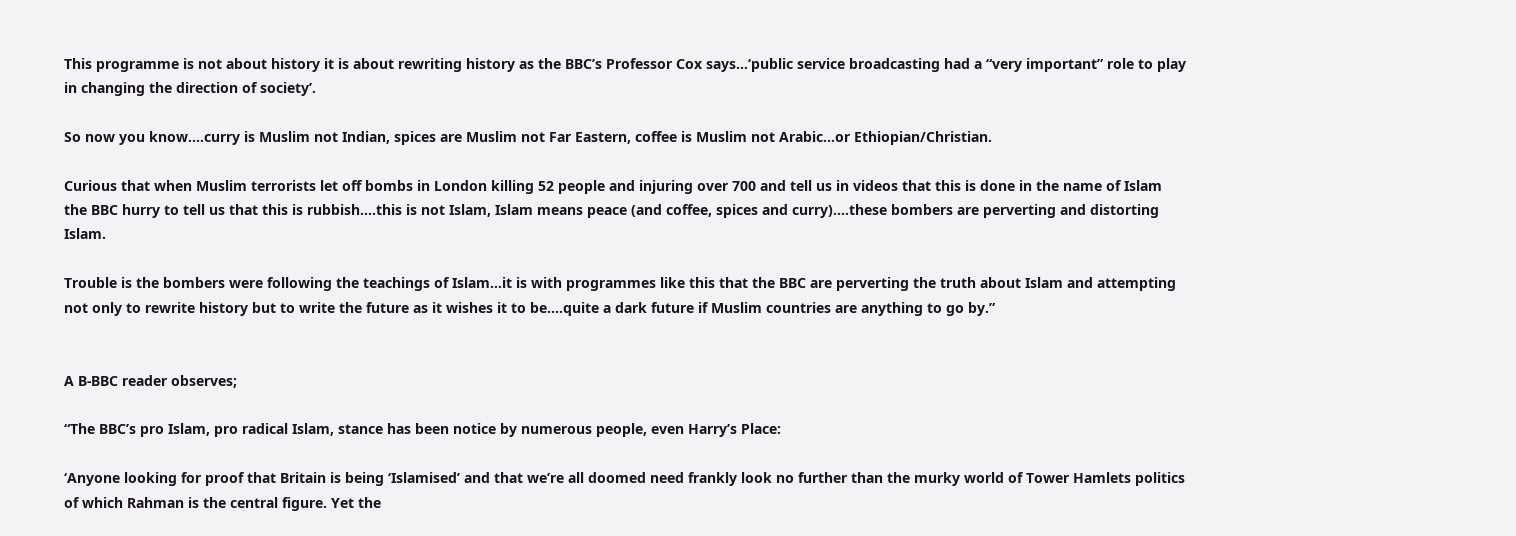This programme is not about history it is about rewriting history as the BBC’s Professor Cox says…‘public service broadcasting had a “very important” role to play in changing the direction of society’.

So now you know….curry is Muslim not Indian, spices are Muslim not Far Eastern, coffee is Muslim not Arabic…or Ethiopian/Christian.

Curious that when Muslim terrorists let off bombs in London killing 52 people and injuring over 700 and tell us in videos that this is done in the name of Islam the BBC hurry to tell us that this is rubbish….this is not Islam, Islam means peace (and coffee, spices and curry)….these bombers are perverting and distorting Islam.

Trouble is the bombers were following the teachings of Islam…it is with programmes like this that the BBC are perverting the truth about Islam and attempting not only to rewrite history but to write the future as it wishes it to be….quite a dark future if Muslim countries are anything to go by.”


A B-BBC reader observes;

“The BBC’s pro Islam, pro radical Islam, stance has been notice by numerous people, even Harry’s Place:

‘Anyone looking for proof that Britain is being ‘Islamised’ and that we’re all doomed need frankly look no further than the murky world of Tower Hamlets politics of which Rahman is the central figure. Yet the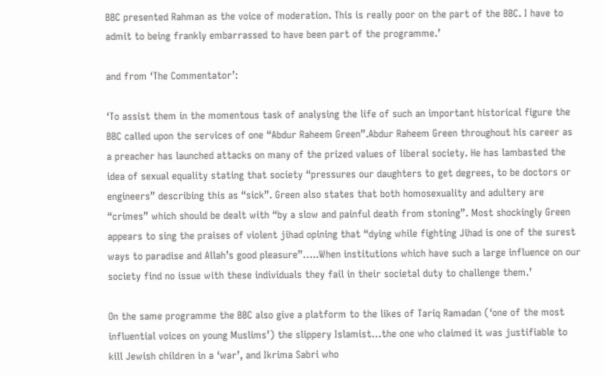BBC presented Rahman as the voice of moderation. This is really poor on the part of the BBC. I have to admit to being frankly embarrassed to have been part of the programme.’

and from ‘The Commentator’:

‘To assist them in the momentous task of analysing the life of such an important historical figure the BBC called upon the services of one “Abdur Raheem Green”.Abdur Raheem Green throughout his career as a preacher has launched attacks on many of the prized values of liberal society. He has lambasted the idea of sexual equality stating that society “pressures our daughters to get degrees, to be doctors or engineers” describing this as “sick”. Green also states that both homosexuality and adultery are “crimes” which should be dealt with “by a slow and painful death from stoning”. Most shockingly Green appears to sing the praises of violent jihad opining that “dying while fighting Jihad is one of the surest ways to paradise and Allah’s good pleasure”…..When institutions which have such a large influence on our society find no issue with these individuals they fail in their societal duty to challenge them.’

On the same programme the BBC also give a platform to the likes of Tariq Ramadan (‘one of the most influential voices on young Muslims’) the slippery Islamist…the one who claimed it was justifiable to kill Jewish children in a ‘war’, and Ikrima Sabri who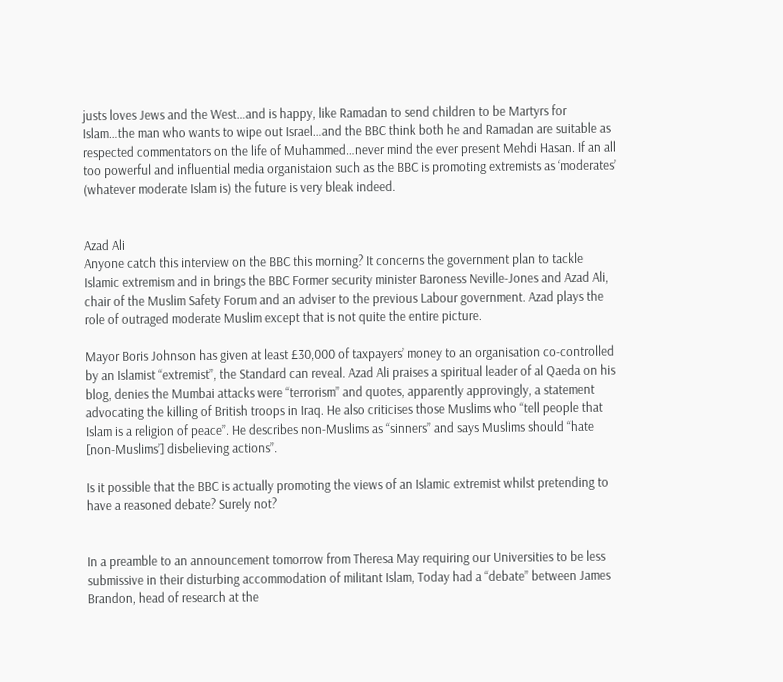justs loves Jews and the West…and is happy, like Ramadan to send children to be Martyrs for Islam…the man who wants to wipe out Israel…and the BBC think both he and Ramadan are suitable as respected commentators on the life of Muhammed…never mind the ever present Mehdi Hasan. If an all too powerful and influential media organistaion such as the BBC is promoting extremists as ‘moderates’ (whatever moderate Islam is) the future is very bleak indeed.


Azad Ali
Anyone catch this interview on the BBC this morning? It concerns the government plan to tackle Islamic extremism and in brings the BBC Former security minister Baroness Neville-Jones and Azad Ali, chair of the Muslim Safety Forum and an adviser to the previous Labour government. Azad plays the role of outraged moderate Muslim except that is not quite the entire picture.

Mayor Boris Johnson has given at least £30,000 of taxpayers’ money to an organisation co-controlled by an Islamist “extremist”, the Standard can reveal. Azad Ali praises a spiritual leader of al Qaeda on his blog, denies the Mumbai attacks were “terrorism” and quotes, apparently approvingly, a statement advocating the killing of British troops in Iraq. He also criticises those Muslims who “tell people that Islam is a religion of peace”. He describes non-Muslims as “sinners” and says Muslims should “hate [non-Muslims’] disbelieving actions”.

Is it possible that the BBC is actually promoting the views of an Islamic extremist whilst pretending to have a reasoned debate? Surely not?


In a preamble to an announcement tomorrow from Theresa May requiring our Universities to be less submissive in their disturbing accommodation of militant Islam, Today had a “debate” between James Brandon, head of research at the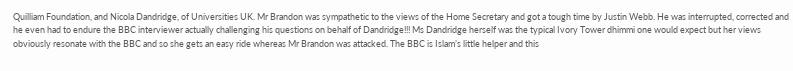Quilliam Foundation, and Nicola Dandridge, of Universities UK. Mr Brandon was sympathetic to the views of the Home Secretary and got a tough time by Justin Webb. He was interrupted, corrected and he even had to endure the BBC interviewer actually challenging his questions on behalf of Dandridge!!! Ms Dandridge herself was the typical Ivory Tower dhimmi one would expect but her views obviously resonate with the BBC and so she gets an easy ride whereas Mr Brandon was attacked. The BBC is Islam’s little helper and this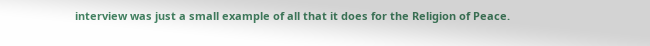interview was just a small example of all that it does for the Religion of Peace.